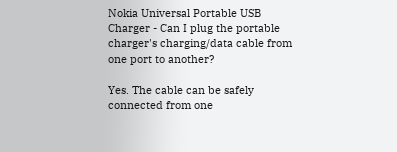Nokia Universal Portable USB Charger - Can I plug the portable charger's charging/data cable from one port to another?

Yes. The cable can be safely connected from one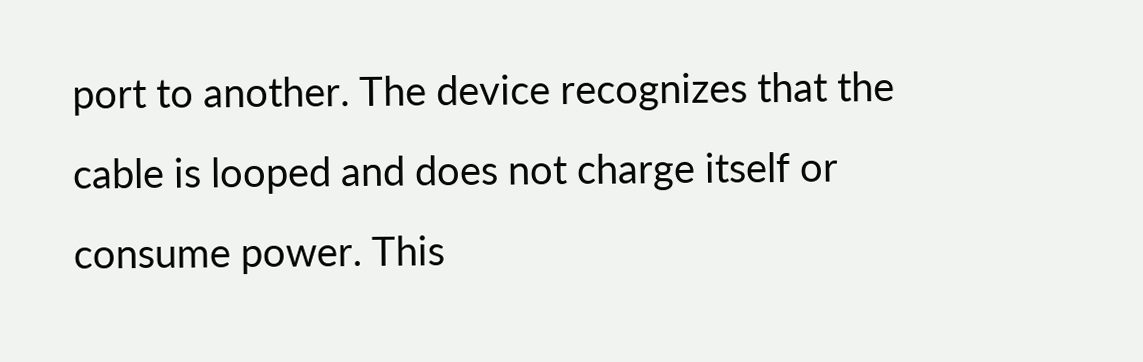port to another. The device recognizes that the cable is looped and does not charge itself or consume power. This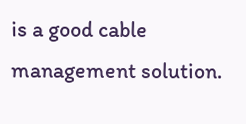is a good cable management solution.